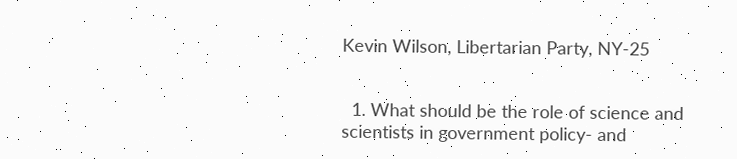Kevin Wilson, Libertarian Party, NY-25


  1. What should be the role of science and scientists in government policy- and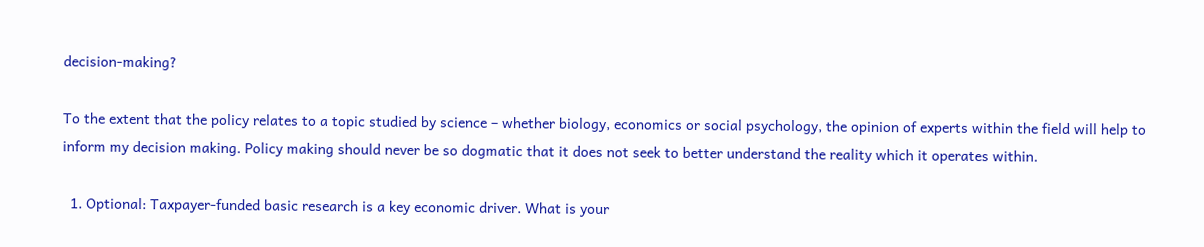decision-making?

To the extent that the policy relates to a topic studied by science – whether biology, economics or social psychology, the opinion of experts within the field will help to inform my decision making. Policy making should never be so dogmatic that it does not seek to better understand the reality which it operates within.

  1. Optional: Taxpayer-funded basic research is a key economic driver. What is your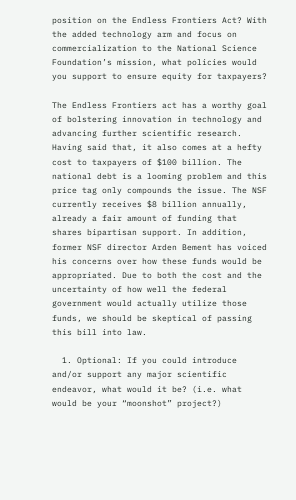position on the Endless Frontiers Act? With the added technology arm and focus on commercialization to the National Science Foundation’s mission, what policies would you support to ensure equity for taxpayers?

The Endless Frontiers act has a worthy goal of bolstering innovation in technology and advancing further scientific research. Having said that, it also comes at a hefty cost to taxpayers of $100 billion. The national debt is a looming problem and this price tag only compounds the issue. The NSF currently receives $8 billion annually, already a fair amount of funding that shares bipartisan support. In addition, former NSF director Arden Bement has voiced his concerns over how these funds would be appropriated. Due to both the cost and the uncertainty of how well the federal government would actually utilize those funds, we should be skeptical of passing this bill into law.

  1. Optional: If you could introduce and/or support any major scientific endeavor, what would it be? (i.e. what would be your “moonshot” project?)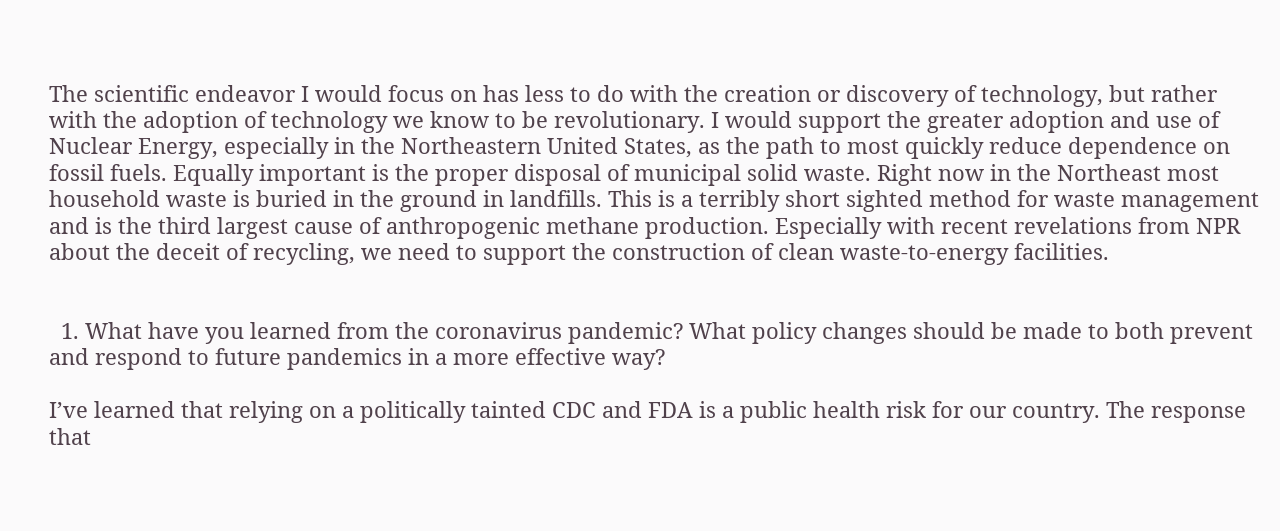The scientific endeavor I would focus on has less to do with the creation or discovery of technology, but rather with the adoption of technology we know to be revolutionary. I would support the greater adoption and use of Nuclear Energy, especially in the Northeastern United States, as the path to most quickly reduce dependence on fossil fuels. Equally important is the proper disposal of municipal solid waste. Right now in the Northeast most household waste is buried in the ground in landfills. This is a terribly short sighted method for waste management and is the third largest cause of anthropogenic methane production. Especially with recent revelations from NPR about the deceit of recycling, we need to support the construction of clean waste-to-energy facilities.


  1. What have you learned from the coronavirus pandemic? What policy changes should be made to both prevent and respond to future pandemics in a more effective way?

I’ve learned that relying on a politically tainted CDC and FDA is a public health risk for our country. The response that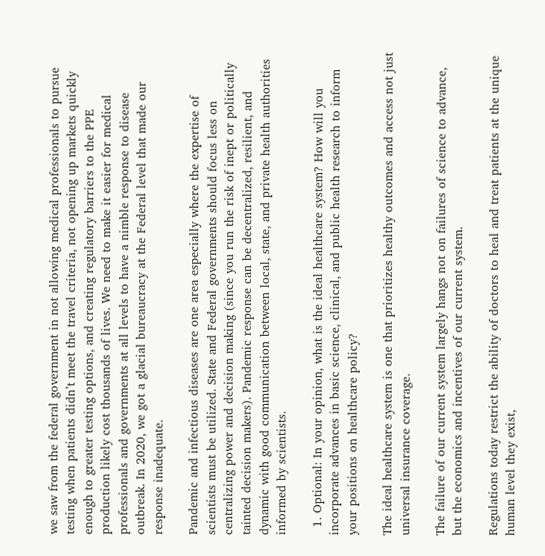we saw from the federal government in not allowing medical professionals to pursue testing when patients didn’t meet the travel criteria, not opening up markets quickly enough to greater testing options, and creating regulatory barriers to the PPE production likely cost thousands of lives. We need to make it easier for medical professionals and governments at all levels to have a nimble response to disease outbreak. In 2020, we got a glacial bureaucracy at the Federal level that made our response inadequate.

Pandemic and infectious diseases are one area especially where the expertise of scientists must be utilized. State and Federal governments should focus less on centralizing power and decision making (since you run the risk of inept or politically tainted decision makers). Pandemic response can be decentralized, resilient, and dynamic with good communication between local, state, and private health authorities informed by scientists.

  1. Optional: In your opinion, what is the ideal healthcare system? How will you incorporate advances in basic science, clinical, and public health research to inform your positions on healthcare policy?

The ideal healthcare system is one that prioritizes healthy outcomes and access not just universal insurance coverage.

The failure of our current system largely hangs not on failures of science to advance, but the economics and incentives of our current system.

Regulations today restrict the ability of doctors to heal and treat patients at the unique human level they exist,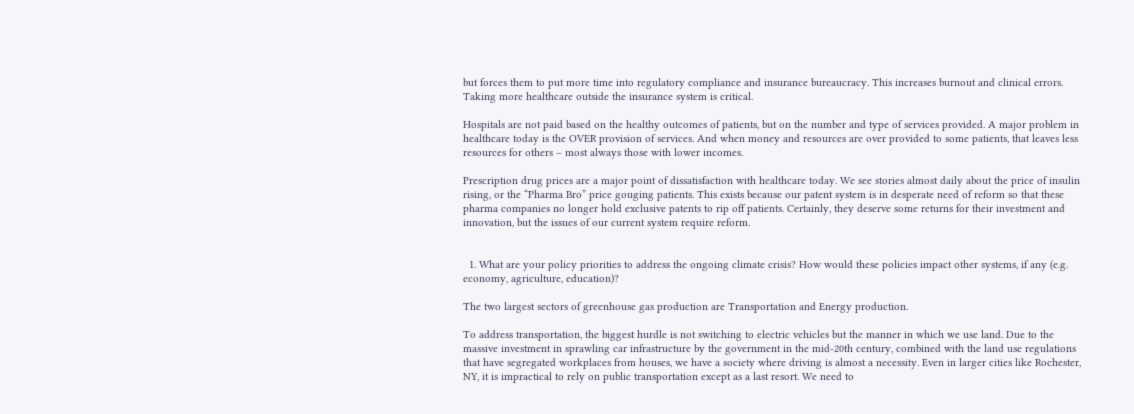but forces them to put more time into regulatory compliance and insurance bureaucracy. This increases burnout and clinical errors. Taking more healthcare outside the insurance system is critical.

Hospitals are not paid based on the healthy outcomes of patients, but on the number and type of services provided. A major problem in healthcare today is the OVER provision of services. And when money and resources are over provided to some patients, that leaves less resources for others – most always those with lower incomes.

Prescription drug prices are a major point of dissatisfaction with healthcare today. We see stories almost daily about the price of insulin rising, or the “Pharma Bro” price gouging patients. This exists because our patent system is in desperate need of reform so that these pharma companies no longer hold exclusive patents to rip off patients. Certainly, they deserve some returns for their investment and innovation, but the issues of our current system require reform.


  1. What are your policy priorities to address the ongoing climate crisis? How would these policies impact other systems, if any (e.g. economy, agriculture, education)?

The two largest sectors of greenhouse gas production are Transportation and Energy production.

To address transportation, the biggest hurdle is not switching to electric vehicles but the manner in which we use land. Due to the massive investment in sprawling car infrastructure by the government in the mid-20th century, combined with the land use regulations that have segregated workplaces from houses, we have a society where driving is almost a necessity. Even in larger cities like Rochester, NY, it is impractical to rely on public transportation except as a last resort. We need to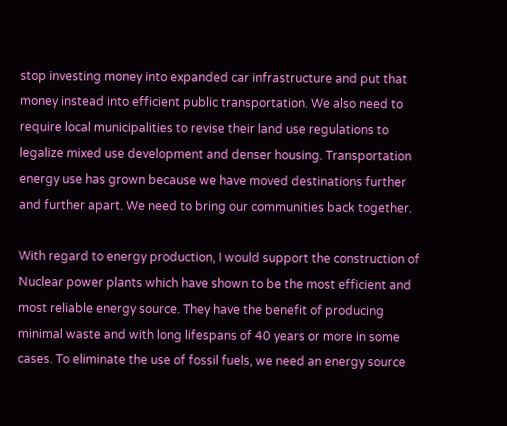stop investing money into expanded car infrastructure and put that money instead into efficient public transportation. We also need to require local municipalities to revise their land use regulations to legalize mixed use development and denser housing. Transportation energy use has grown because we have moved destinations further and further apart. We need to bring our communities back together.

With regard to energy production, I would support the construction of Nuclear power plants which have shown to be the most efficient and most reliable energy source. They have the benefit of producing minimal waste and with long lifespans of 40 years or more in some cases. To eliminate the use of fossil fuels, we need an energy source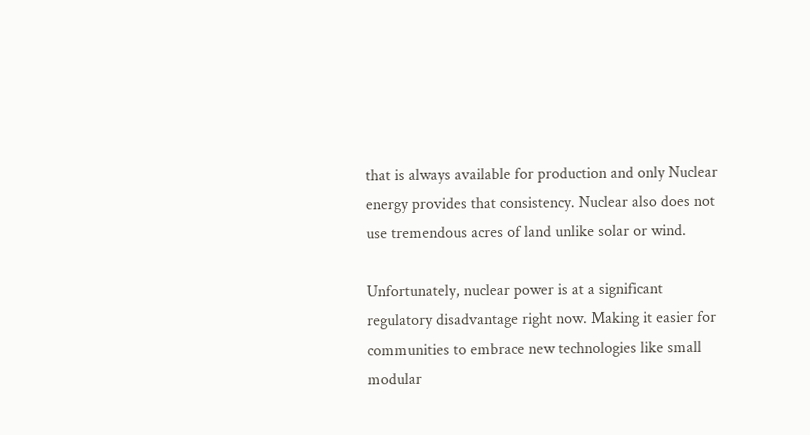that is always available for production and only Nuclear energy provides that consistency. Nuclear also does not use tremendous acres of land unlike solar or wind.

Unfortunately, nuclear power is at a significant regulatory disadvantage right now. Making it easier for communities to embrace new technologies like small modular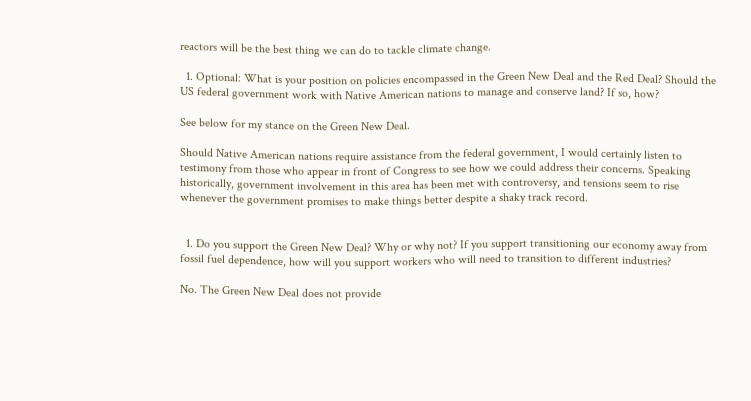reactors will be the best thing we can do to tackle climate change.

  1. Optional: What is your position on policies encompassed in the Green New Deal and the Red Deal? Should the US federal government work with Native American nations to manage and conserve land? If so, how?

See below for my stance on the Green New Deal.

Should Native American nations require assistance from the federal government, I would certainly listen to testimony from those who appear in front of Congress to see how we could address their concerns. Speaking historically, government involvement in this area has been met with controversy, and tensions seem to rise whenever the government promises to make things better despite a shaky track record.


  1. Do you support the Green New Deal? Why or why not? If you support transitioning our economy away from fossil fuel dependence, how will you support workers who will need to transition to different industries?

No. The Green New Deal does not provide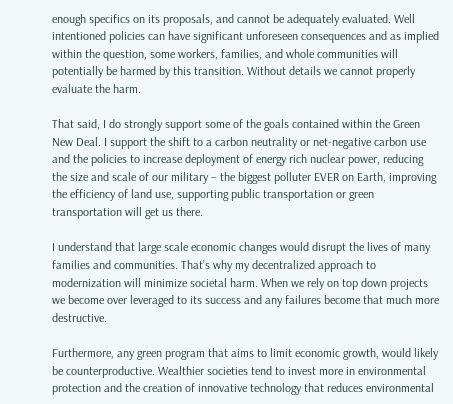enough specifics on its proposals, and cannot be adequately evaluated. Well intentioned policies can have significant unforeseen consequences and as implied within the question, some workers, families, and whole communities will potentially be harmed by this transition. Without details we cannot properly evaluate the harm.

That said, I do strongly support some of the goals contained within the Green New Deal. I support the shift to a carbon neutrality or net-negative carbon use and the policies to increase deployment of energy rich nuclear power, reducing the size and scale of our military – the biggest polluter EVER on Earth, improving the efficiency of land use, supporting public transportation or green transportation will get us there.

I understand that large scale economic changes would disrupt the lives of many families and communities. That’s why my decentralized approach to modernization will minimize societal harm. When we rely on top down projects we become over leveraged to its success and any failures become that much more destructive.

Furthermore, any green program that aims to limit economic growth, would likely be counterproductive. Wealthier societies tend to invest more in environmental protection and the creation of innovative technology that reduces environmental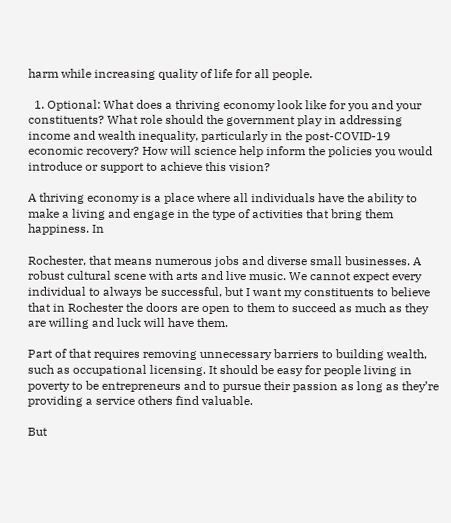harm while increasing quality of life for all people.

  1. Optional: What does a thriving economy look like for you and your constituents? What role should the government play in addressing income and wealth inequality, particularly in the post-COVID-19 economic recovery? How will science help inform the policies you would introduce or support to achieve this vision?

A thriving economy is a place where all individuals have the ability to make a living and engage in the type of activities that bring them happiness. In

Rochester, that means numerous jobs and diverse small businesses. A robust cultural scene with arts and live music. We cannot expect every individual to always be successful, but I want my constituents to believe that in Rochester the doors are open to them to succeed as much as they are willing and luck will have them.

Part of that requires removing unnecessary barriers to building wealth, such as occupational licensing. It should be easy for people living in poverty to be entrepreneurs and to pursue their passion as long as they’re providing a service others find valuable.

But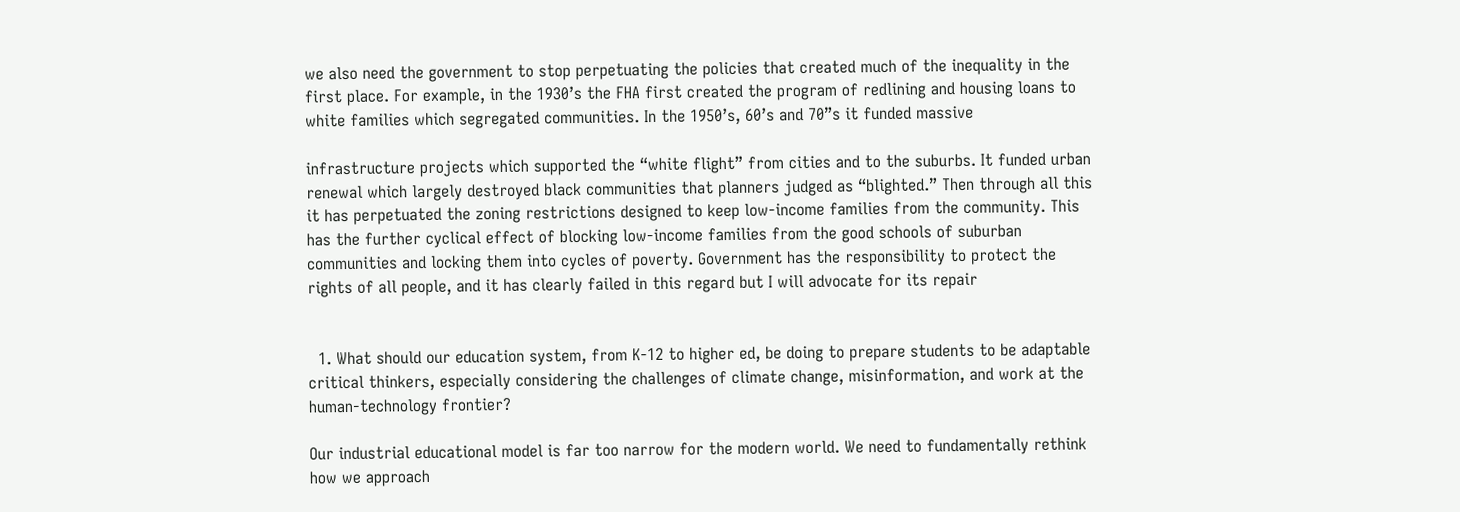we also need the government to stop perpetuating the policies that created much of the inequality in the first place. For example, in the 1930’s the FHA first created the program of redlining and housing loans to white families which segregated communities. In the 1950’s, 60’s and 70”s it funded massive

infrastructure projects which supported the “white flight” from cities and to the suburbs. It funded urban renewal which largely destroyed black communities that planners judged as “blighted.” Then through all this it has perpetuated the zoning restrictions designed to keep low-income families from the community. This has the further cyclical effect of blocking low-income families from the good schools of suburban communities and locking them into cycles of poverty. Government has the responsibility to protect the rights of all people, and it has clearly failed in this regard but I will advocate for its repair


  1. What should our education system, from K-12 to higher ed, be doing to prepare students to be adaptable critical thinkers, especially considering the challenges of climate change, misinformation, and work at the human-technology frontier?

Our industrial educational model is far too narrow for the modern world. We need to fundamentally rethink how we approach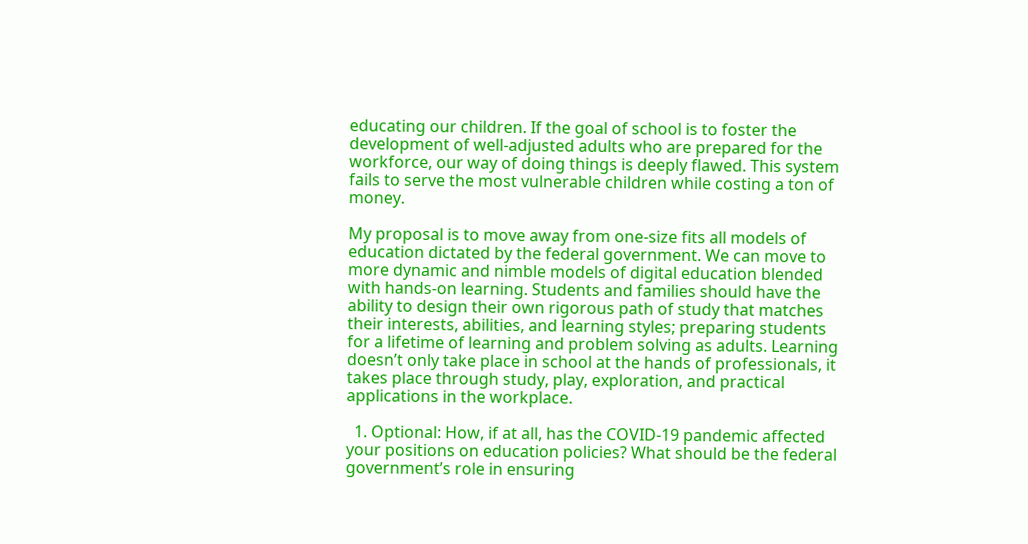educating our children. If the goal of school is to foster the development of well-adjusted adults who are prepared for the workforce, our way of doing things is deeply flawed. This system fails to serve the most vulnerable children while costing a ton of money.

My proposal is to move away from one-size fits all models of education dictated by the federal government. We can move to more dynamic and nimble models of digital education blended with hands-on learning. Students and families should have the ability to design their own rigorous path of study that matches their interests, abilities, and learning styles; preparing students for a lifetime of learning and problem solving as adults. Learning doesn’t only take place in school at the hands of professionals, it takes place through study, play, exploration, and practical applications in the workplace.

  1. Optional: How, if at all, has the COVID-19 pandemic affected your positions on education policies? What should be the federal government’s role in ensuring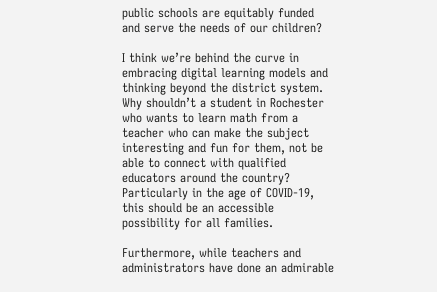public schools are equitably funded and serve the needs of our children?

I think we’re behind the curve in embracing digital learning models and thinking beyond the district system. Why shouldn’t a student in Rochester who wants to learn math from a teacher who can make the subject interesting and fun for them, not be able to connect with qualified educators around the country? Particularly in the age of COVID-19, this should be an accessible possibility for all families.

Furthermore, while teachers and administrators have done an admirable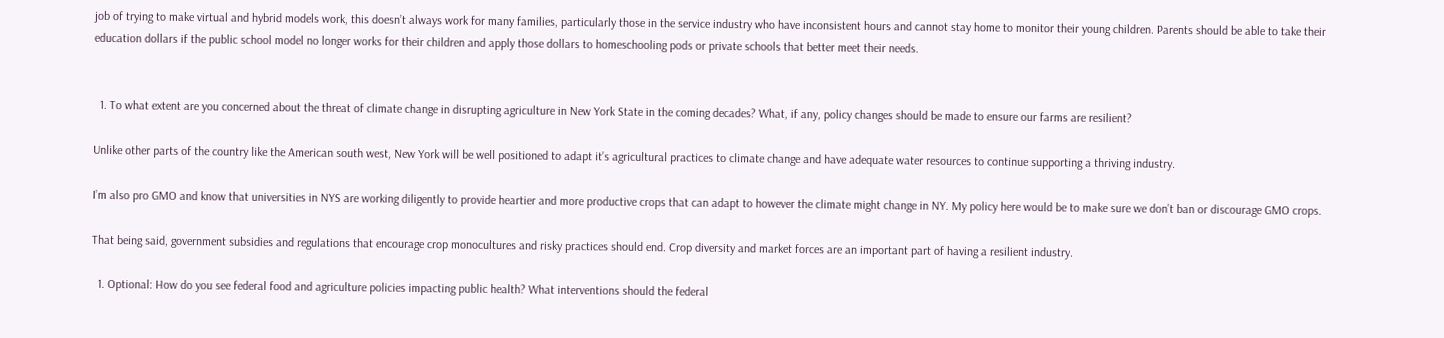job of trying to make virtual and hybrid models work, this doesn’t always work for many families, particularly those in the service industry who have inconsistent hours and cannot stay home to monitor their young children. Parents should be able to take their education dollars if the public school model no longer works for their children and apply those dollars to homeschooling pods or private schools that better meet their needs.


  1. To what extent are you concerned about the threat of climate change in disrupting agriculture in New York State in the coming decades? What, if any, policy changes should be made to ensure our farms are resilient?

Unlike other parts of the country like the American south west, New York will be well positioned to adapt it’s agricultural practices to climate change and have adequate water resources to continue supporting a thriving industry.

I’m also pro GMO and know that universities in NYS are working diligently to provide heartier and more productive crops that can adapt to however the climate might change in NY. My policy here would be to make sure we don’t ban or discourage GMO crops.

That being said, government subsidies and regulations that encourage crop monocultures and risky practices should end. Crop diversity and market forces are an important part of having a resilient industry.

  1. Optional: How do you see federal food and agriculture policies impacting public health? What interventions should the federal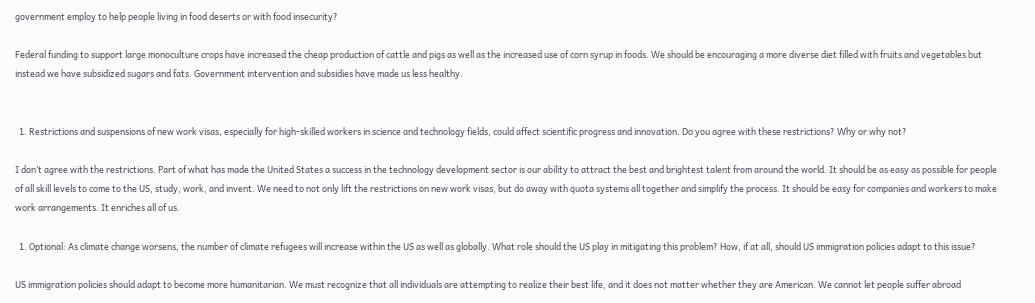government employ to help people living in food deserts or with food insecurity?

Federal funding to support large monoculture crops have increased the cheap production of cattle and pigs as well as the increased use of corn syrup in foods. We should be encouraging a more diverse diet filled with fruits and vegetables but instead we have subsidized sugars and fats. Government intervention and subsidies have made us less healthy.


  1. Restrictions and suspensions of new work visas, especially for high-skilled workers in science and technology fields, could affect scientific progress and innovation. Do you agree with these restrictions? Why or why not?

I don’t agree with the restrictions. Part of what has made the United States a success in the technology development sector is our ability to attract the best and brightest talent from around the world. It should be as easy as possible for people of all skill levels to come to the US, study, work, and invent. We need to not only lift the restrictions on new work visas, but do away with quota systems all together and simplify the process. It should be easy for companies and workers to make work arrangements. It enriches all of us.

  1. Optional: As climate change worsens, the number of climate refugees will increase within the US as well as globally. What role should the US play in mitigating this problem? How, if at all, should US immigration policies adapt to this issue?

US immigration policies should adapt to become more humanitarian. We must recognize that all individuals are attempting to realize their best life, and it does not matter whether they are American. We cannot let people suffer abroad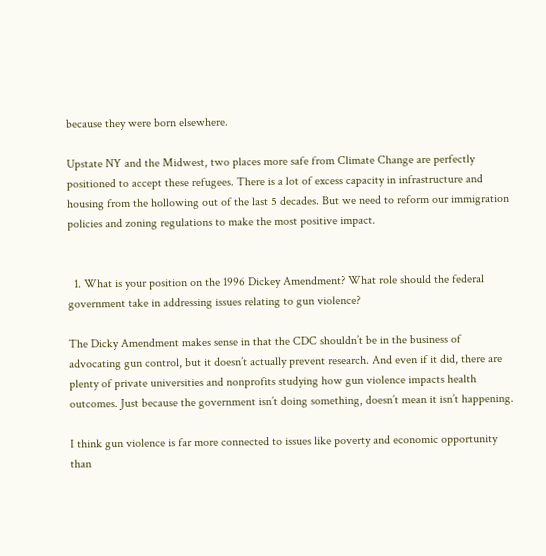because they were born elsewhere.

Upstate NY and the Midwest, two places more safe from Climate Change are perfectly positioned to accept these refugees. There is a lot of excess capacity in infrastructure and housing from the hollowing out of the last 5 decades. But we need to reform our immigration policies and zoning regulations to make the most positive impact.


  1. What is your position on the 1996 Dickey Amendment? What role should the federal government take in addressing issues relating to gun violence?

The Dicky Amendment makes sense in that the CDC shouldn’t be in the business of advocating gun control, but it doesn’t actually prevent research. And even if it did, there are plenty of private universities and nonprofits studying how gun violence impacts health outcomes. Just because the government isn’t doing something, doesn’t mean it isn’t happening.

I think gun violence is far more connected to issues like poverty and economic opportunity than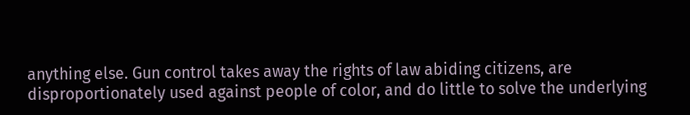anything else. Gun control takes away the rights of law abiding citizens, are disproportionately used against people of color, and do little to solve the underlying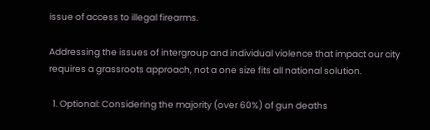issue of access to illegal firearms.

Addressing the issues of intergroup and individual violence that impact our city requires a grassroots approach, not a one size fits all national solution.

  1. Optional: Considering the majority (over 60%) of gun deaths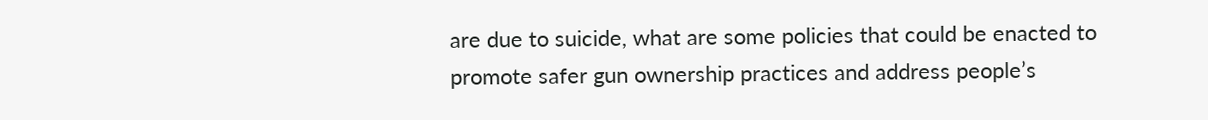are due to suicide, what are some policies that could be enacted to promote safer gun ownership practices and address people’s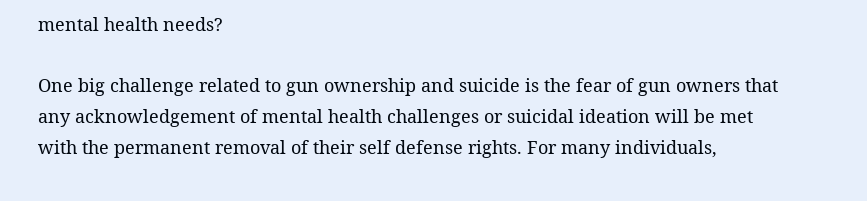mental health needs?

One big challenge related to gun ownership and suicide is the fear of gun owners that any acknowledgement of mental health challenges or suicidal ideation will be met with the permanent removal of their self defense rights. For many individuals,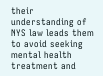their understanding of NYS law leads them to avoid seeking mental health treatment and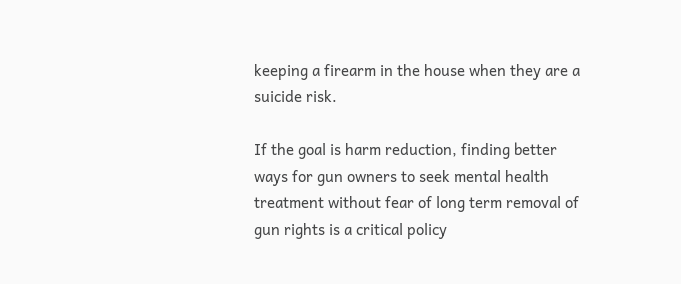keeping a firearm in the house when they are a suicide risk.

If the goal is harm reduction, finding better ways for gun owners to seek mental health treatment without fear of long term removal of gun rights is a critical policy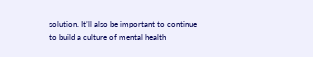solution. It’ll also be important to continue to build a culture of mental health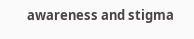awareness and stigma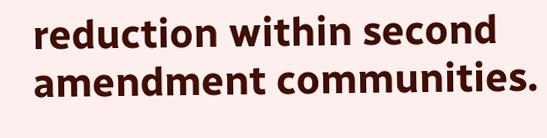reduction within second amendment communities.